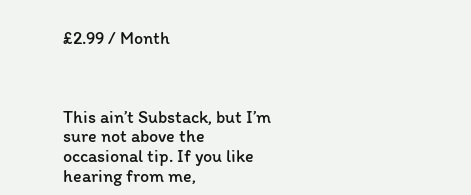£2.99 / Month



This ain’t Substack, but I’m sure not above the occasional tip. If you like hearing from me,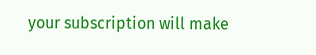your subscription will make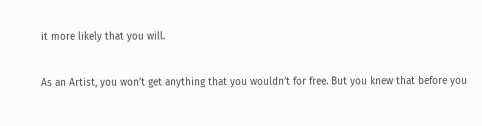it more likely that you will.

As an Artist, you won’t get anything that you wouldn’t for free. But you knew that before you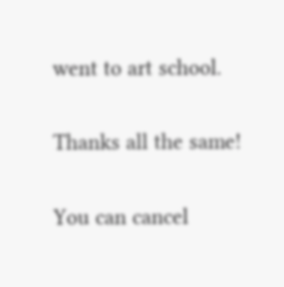went to art school.

Thanks all the same!

You can cancel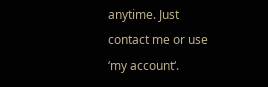anytime. Just contact me or use ‘my account‘.